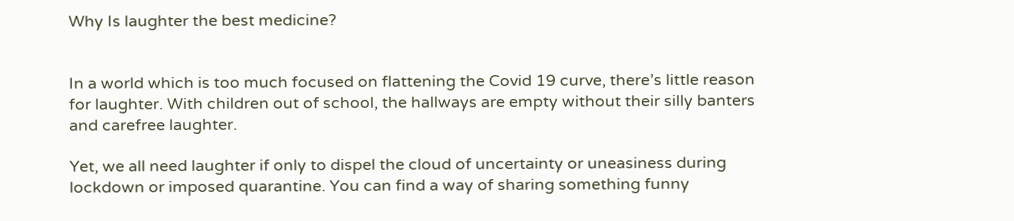Why Is laughter the best medicine?


In a world which is too much focused on flattening the Covid 19 curve, there’s little reason for laughter. With children out of school, the hallways are empty without their silly banters and carefree laughter.

Yet, we all need laughter if only to dispel the cloud of uncertainty or uneasiness during lockdown or imposed quarantine. You can find a way of sharing something funny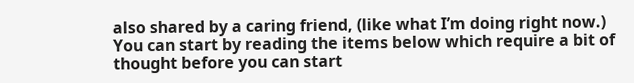also shared by a caring friend, (like what I’m doing right now.) You can start by reading the items below which require a bit of thought before you can start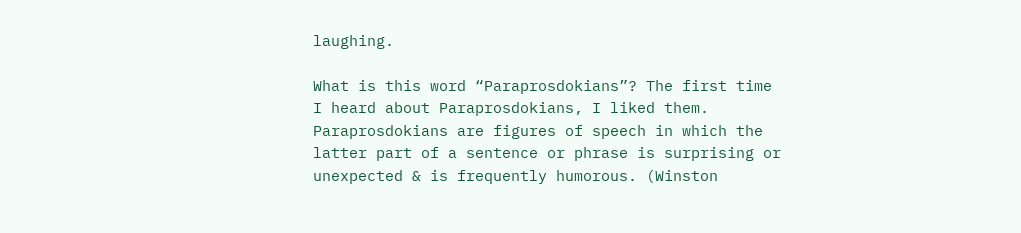laughing.

What is this word “Paraprosdokians”? The first time I heard about Paraprosdokians, I liked them. Paraprosdokians are figures of speech in which the latter part of a sentence or phrase is surprising or unexpected & is frequently humorous. (Winston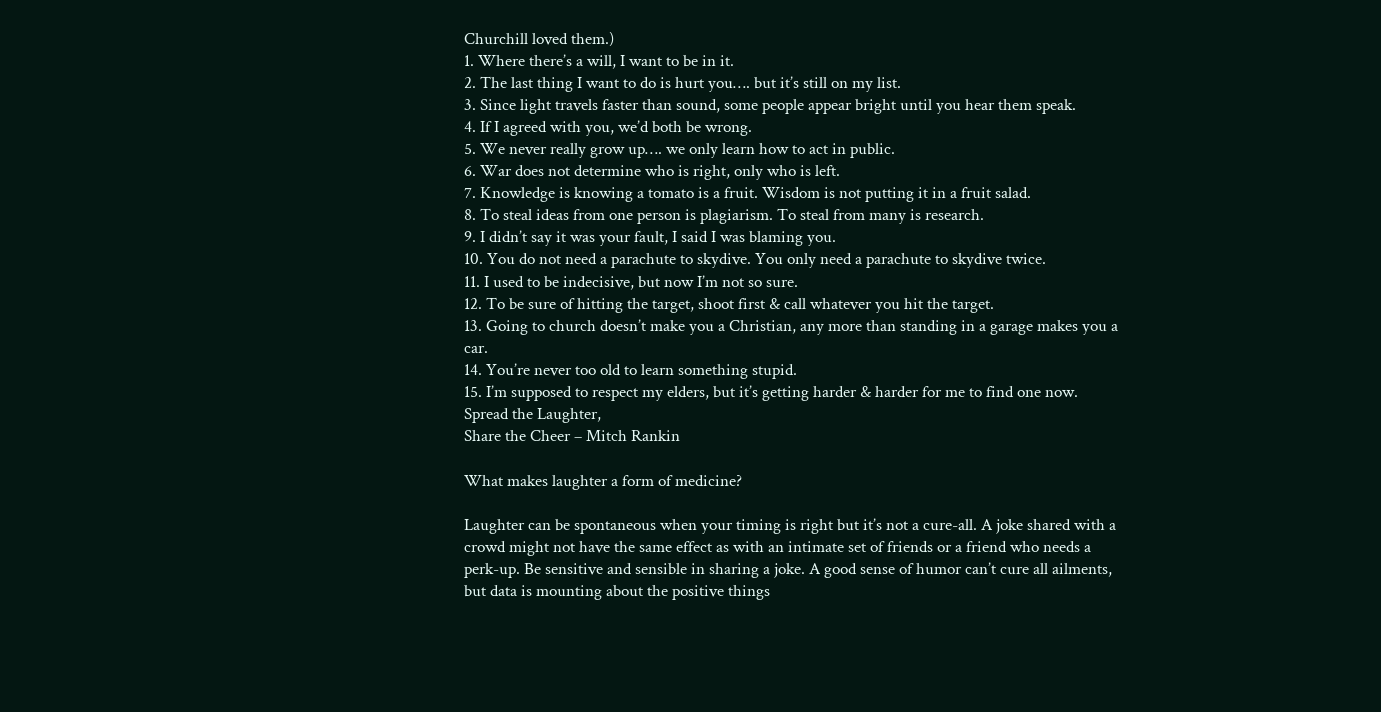Churchill loved them.)
1. Where there’s a will, I want to be in it.
2. The last thing I want to do is hurt you…. but it’s still on my list.
3. Since light travels faster than sound, some people appear bright until you hear them speak.
4. If I agreed with you, we’d both be wrong.
5. We never really grow up…. we only learn how to act in public.
6. War does not determine who is right, only who is left.
7. Knowledge is knowing a tomato is a fruit. Wisdom is not putting it in a fruit salad.
8. To steal ideas from one person is plagiarism. To steal from many is research.
9. I didn’t say it was your fault, I said I was blaming you.
10. You do not need a parachute to skydive. You only need a parachute to skydive twice.
11. I used to be indecisive, but now I’m not so sure.
12. To be sure of hitting the target, shoot first & call whatever you hit the target.
13. Going to church doesn’t make you a Christian, any more than standing in a garage makes you a car.
14. You’re never too old to learn something stupid.
15. I’m supposed to respect my elders, but it’s getting harder & harder for me to find one now.
Spread the Laughter,
Share the Cheer – Mitch Rankin

What makes laughter a form of medicine?

Laughter can be spontaneous when your timing is right but it’s not a cure-all. A joke shared with a crowd might not have the same effect as with an intimate set of friends or a friend who needs a perk-up. Be sensitive and sensible in sharing a joke. A good sense of humor can’t cure all ailments, but data is mounting about the positive things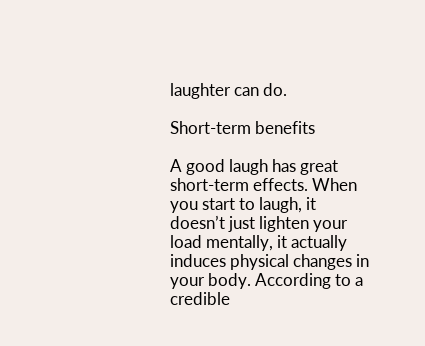laughter can do.

Short-term benefits

A good laugh has great short-term effects. When you start to laugh, it doesn’t just lighten your load mentally, it actually induces physical changes in your body. According to a credible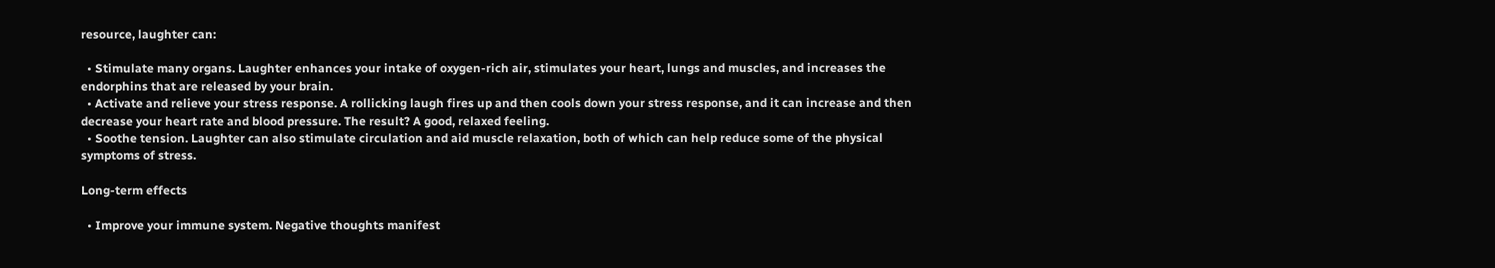resource, laughter can:

  • Stimulate many organs. Laughter enhances your intake of oxygen-rich air, stimulates your heart, lungs and muscles, and increases the endorphins that are released by your brain.
  • Activate and relieve your stress response. A rollicking laugh fires up and then cools down your stress response, and it can increase and then decrease your heart rate and blood pressure. The result? A good, relaxed feeling.
  • Soothe tension. Laughter can also stimulate circulation and aid muscle relaxation, both of which can help reduce some of the physical symptoms of stress.

Long-term effects

  • Improve your immune system. Negative thoughts manifest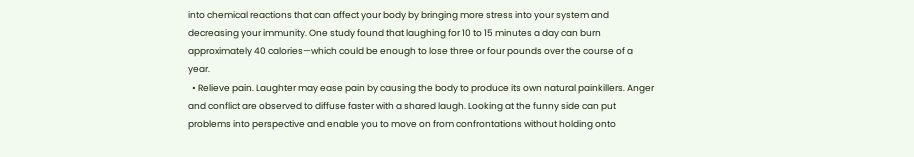into chemical reactions that can affect your body by bringing more stress into your system and decreasing your immunity. One study found that laughing for 10 to 15 minutes a day can burn approximately 40 calories—which could be enough to lose three or four pounds over the course of a year.
  • Relieve pain. Laughter may ease pain by causing the body to produce its own natural painkillers. Anger and conflict are observed to diffuse faster with a shared laugh. Looking at the funny side can put problems into perspective and enable you to move on from confrontations without holding onto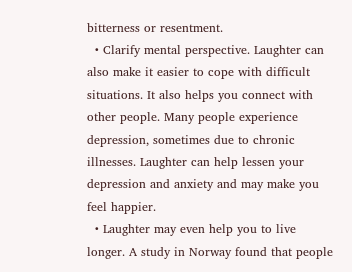bitterness or resentment.
  • Clarify mental perspective. Laughter can also make it easier to cope with difficult situations. It also helps you connect with other people. Many people experience depression, sometimes due to chronic illnesses. Laughter can help lessen your depression and anxiety and may make you feel happier.
  • Laughter may even help you to live longer. A study in Norway found that people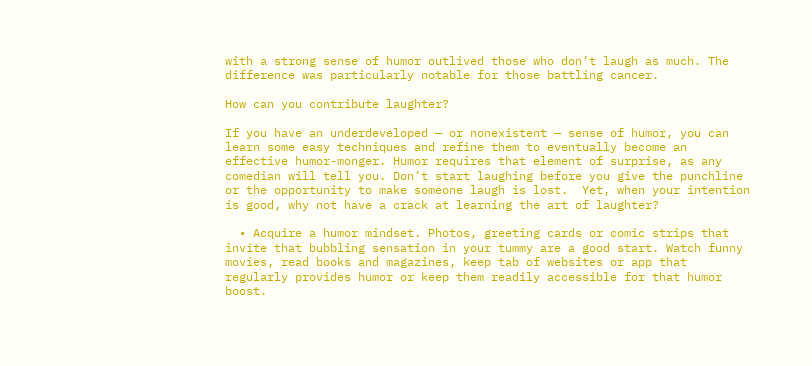with a strong sense of humor outlived those who don’t laugh as much. The difference was particularly notable for those battling cancer.

How can you contribute laughter?

If you have an underdeveloped — or nonexistent — sense of humor, you can learn some easy techniques and refine them to eventually become an effective humor-monger. Humor requires that element of surprise, as any comedian will tell you. Don’t start laughing before you give the punchline or the opportunity to make someone laugh is lost.  Yet, when your intention is good, why not have a crack at learning the art of laughter?

  • Acquire a humor mindset. Photos, greeting cards or comic strips that invite that bubbling sensation in your tummy are a good start. Watch funny movies, read books and magazines, keep tab of websites or app that regularly provides humor or keep them readily accessible for that humor boost.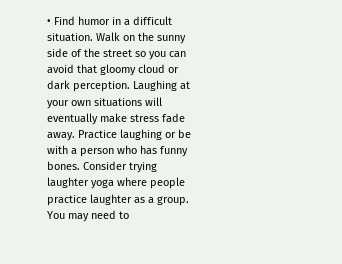• Find humor in a difficult situation. Walk on the sunny side of the street so you can avoid that gloomy cloud or dark perception. Laughing at your own situations will eventually make stress fade away. Practice laughing or be with a person who has funny bones. Consider trying laughter yoga where people practice laughter as a group. You may need to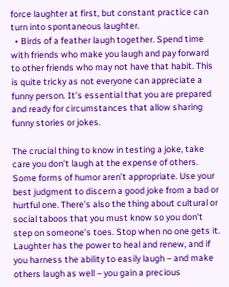force laughter at first, but constant practice can turn into spontaneous laughter.
  • Birds of a feather laugh together. Spend time with friends who make you laugh and pay forward to other friends who may not have that habit. This is quite tricky as not everyone can appreciate a funny person. It’s essential that you are prepared and ready for circumstances that allow sharing funny stories or jokes.

The crucial thing to know in testing a joke, take care you don’t laugh at the expense of others. Some forms of humor aren’t appropriate. Use your best judgment to discern a good joke from a bad or hurtful one. There’s also the thing about cultural or social taboos that you must know so you don’t step on someone’s toes. Stop when no one gets it.
Laughter has the power to heal and renew, and if you harness the ability to easily laugh – and make others laugh as well – you gain a precious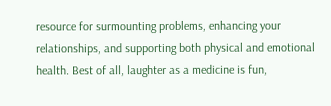resource for surmounting problems, enhancing your relationships, and supporting both physical and emotional health. Best of all, laughter as a medicine is fun,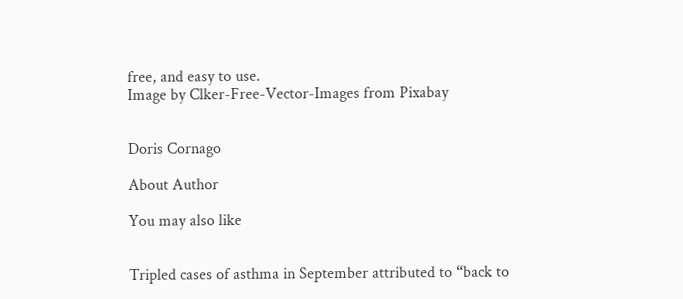free, and easy to use.
Image by Clker-Free-Vector-Images from Pixabay


Doris Cornago

About Author

You may also like


Tripled cases of asthma in September attributed to “back to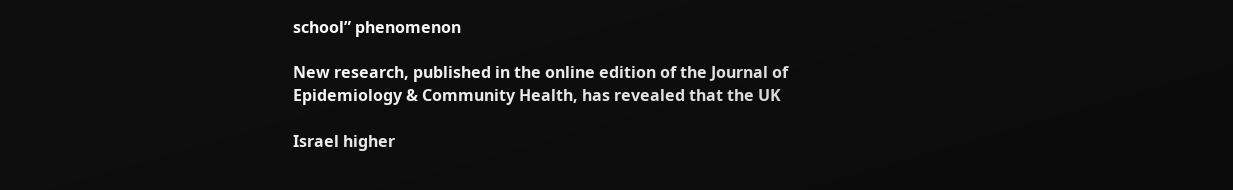school” phenomenon

New research, published in the online edition of the Journal of Epidemiology & Community Health, has revealed that the UK

Israel higher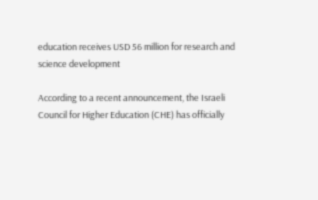education receives USD 56 million for research and science development

According to a recent announcement, the Israeli Council for Higher Education (CHE) has officially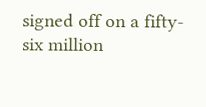signed off on a fifty-six million